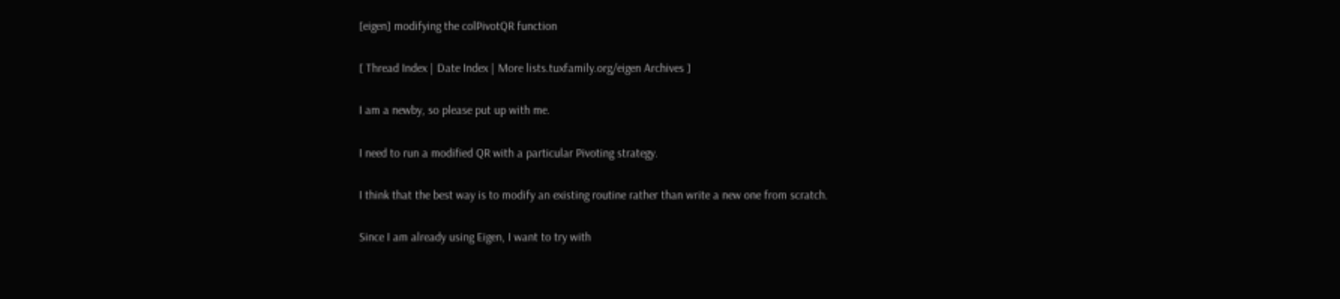[eigen] modifying the colPivotQR function

[ Thread Index | Date Index | More lists.tuxfamily.org/eigen Archives ]

I am a newby, so please put up with me.

I need to run a modified QR with a particular Pivoting strategy.

I think that the best way is to modify an existing routine rather than write a new one from scratch.

Since I am already using Eigen, I want to try with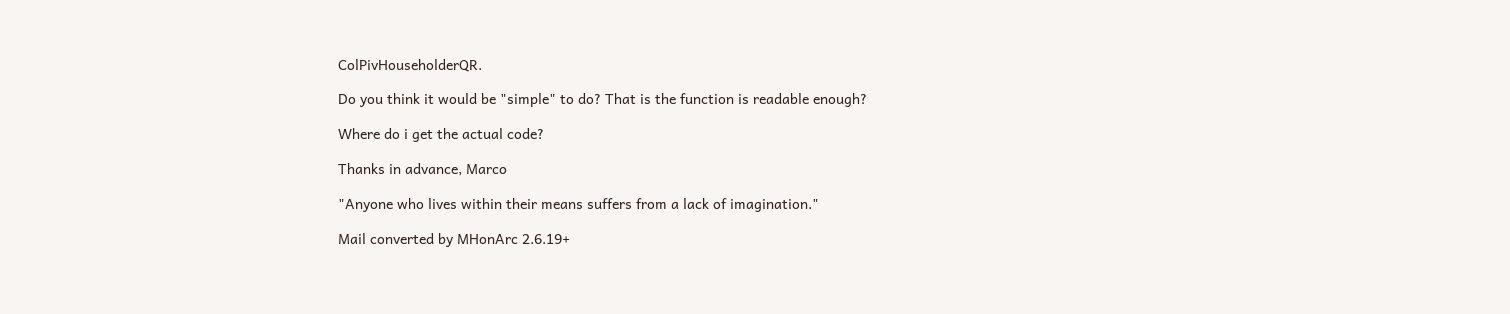ColPivHouseholderQR.

Do you think it would be "simple" to do? That is the function is readable enough?

Where do i get the actual code?

Thanks in advance, Marco

"Anyone who lives within their means suffers from a lack of imagination."

Mail converted by MHonArc 2.6.19+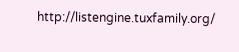http://listengine.tuxfamily.org/